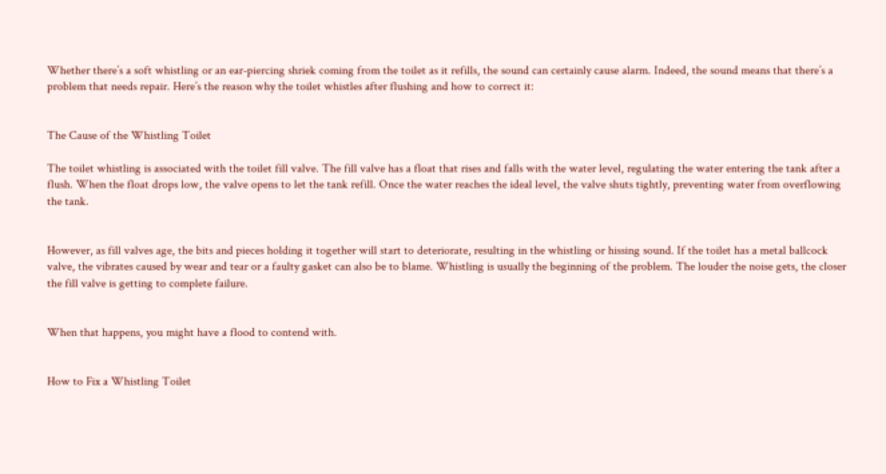Whether there’s a soft whistling or an ear-piercing shriek coming from the toilet as it refills, the sound can certainly cause alarm. Indeed, the sound means that there’s a problem that needs repair. Here’s the reason why the toilet whistles after flushing and how to correct it:


The Cause of the Whistling Toilet

The toilet whistling is associated with the toilet fill valve. The fill valve has a float that rises and falls with the water level, regulating the water entering the tank after a flush. When the float drops low, the valve opens to let the tank refill. Once the water reaches the ideal level, the valve shuts tightly, preventing water from overflowing the tank.


However, as fill valves age, the bits and pieces holding it together will start to deteriorate, resulting in the whistling or hissing sound. If the toilet has a metal ballcock valve, the vibrates caused by wear and tear or a faulty gasket can also be to blame. Whistling is usually the beginning of the problem. The louder the noise gets, the closer the fill valve is getting to complete failure.


When that happens, you might have a flood to contend with.


How to Fix a Whistling Toilet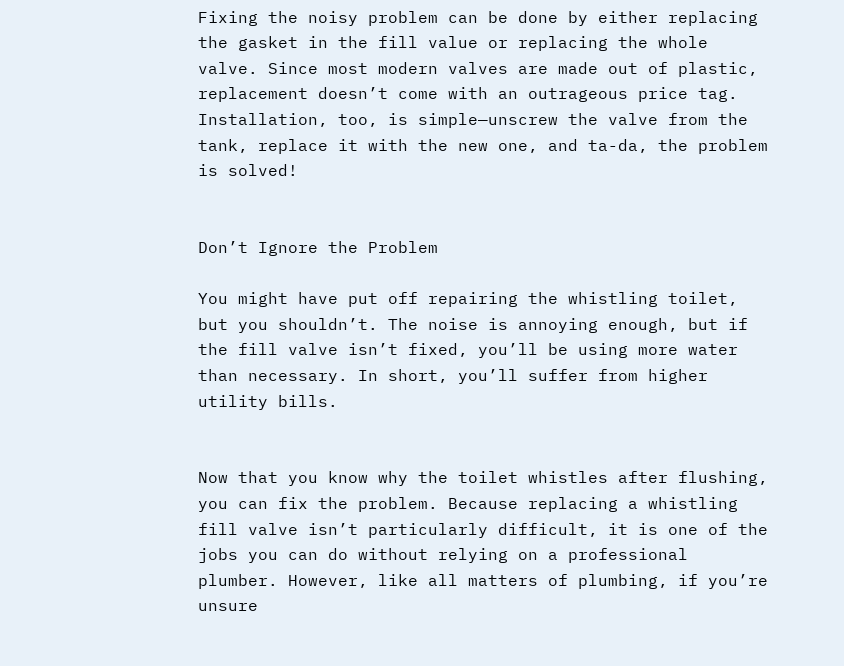Fixing the noisy problem can be done by either replacing the gasket in the fill value or replacing the whole valve. Since most modern valves are made out of plastic, replacement doesn’t come with an outrageous price tag. Installation, too, is simple—unscrew the valve from the tank, replace it with the new one, and ta-da, the problem is solved!


Don’t Ignore the Problem

You might have put off repairing the whistling toilet, but you shouldn’t. The noise is annoying enough, but if the fill valve isn’t fixed, you’ll be using more water than necessary. In short, you’ll suffer from higher utility bills.


Now that you know why the toilet whistles after flushing, you can fix the problem. Because replacing a whistling fill valve isn’t particularly difficult, it is one of the jobs you can do without relying on a professional plumber. However, like all matters of plumbing, if you’re unsure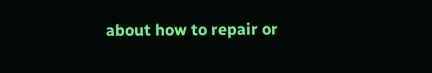about how to repair or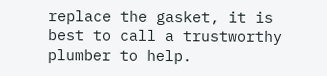replace the gasket, it is best to call a trustworthy plumber to help.